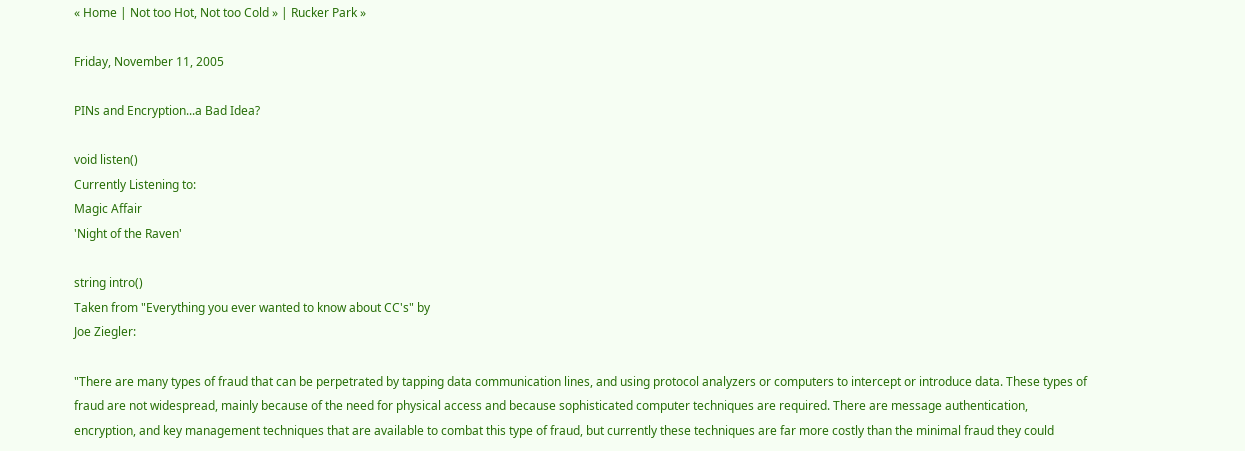« Home | Not too Hot, Not too Cold » | Rucker Park »

Friday, November 11, 2005

PINs and Encryption...a Bad Idea?

void listen()
Currently Listening to:
Magic Affair
'Night of the Raven'

string intro()
Taken from "Everything you ever wanted to know about CC's" by
Joe Ziegler:

"There are many types of fraud that can be perpetrated by tapping data communication lines, and using protocol analyzers or computers to intercept or introduce data. These types of fraud are not widespread, mainly because of the need for physical access and because sophisticated computer techniques are required. There are message authentication, encryption, and key management techniques that are available to combat this type of fraud, but currently these techniques are far more costly than the minimal fraud they could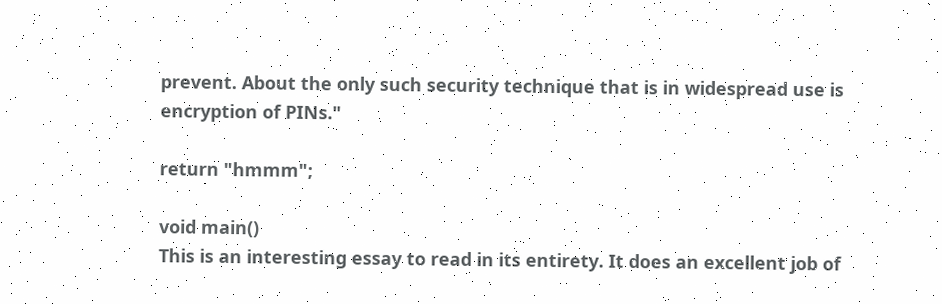prevent. About the only such security technique that is in widespread use is encryption of PINs."

return "hmmm";

void main()
This is an interesting essay to read in its entirety. It does an excellent job of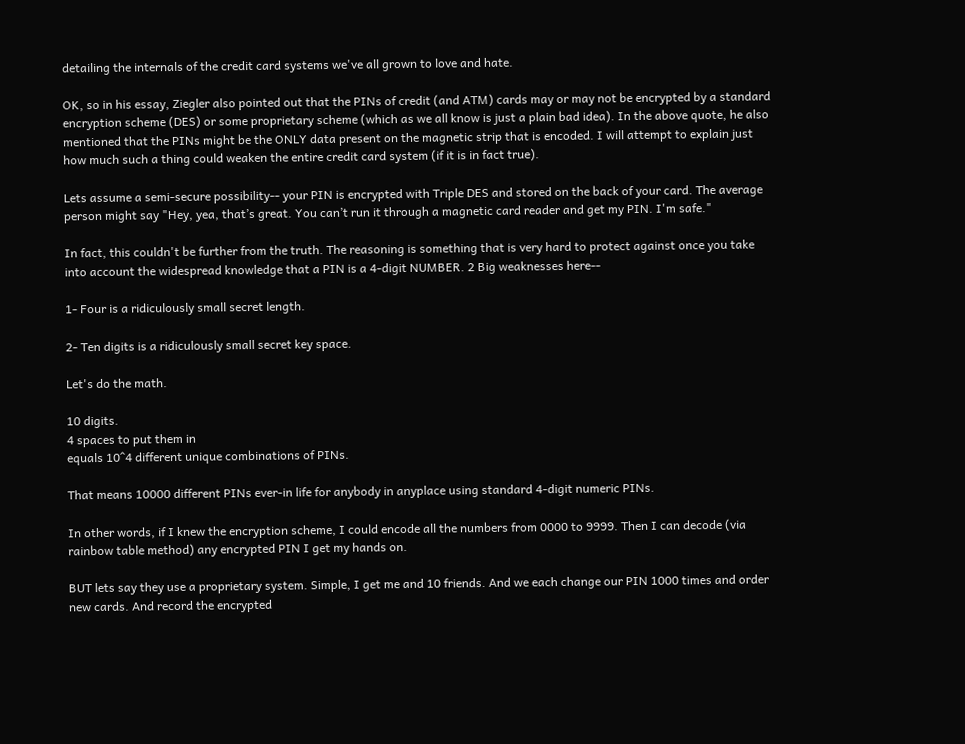detailing the internals of the credit card systems we've all grown to love and hate.

OK, so in his essay, Ziegler also pointed out that the PINs of credit (and ATM) cards may or may not be encrypted by a standard encryption scheme (DES) or some proprietary scheme (which as we all know is just a plain bad idea). In the above quote, he also mentioned that the PINs might be the ONLY data present on the magnetic strip that is encoded. I will attempt to explain just how much such a thing could weaken the entire credit card system (if it is in fact true).

Lets assume a semi-secure possibility-- your PIN is encrypted with Triple DES and stored on the back of your card. The average person might say "Hey, yea, that’s great. You can’t run it through a magnetic card reader and get my PIN. I'm safe."

In fact, this couldn't be further from the truth. The reasoning is something that is very hard to protect against once you take into account the widespread knowledge that a PIN is a 4-digit NUMBER. 2 Big weaknesses here--

1- Four is a ridiculously small secret length.

2- Ten digits is a ridiculously small secret key space.

Let's do the math.

10 digits.
4 spaces to put them in
equals 10^4 different unique combinations of PINs.

That means 10000 different PINs ever-in life for anybody in anyplace using standard 4-digit numeric PINs.

In other words, if I knew the encryption scheme, I could encode all the numbers from 0000 to 9999. Then I can decode (via rainbow table method) any encrypted PIN I get my hands on.

BUT lets say they use a proprietary system. Simple, I get me and 10 friends. And we each change our PIN 1000 times and order new cards. And record the encrypted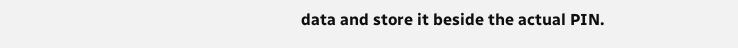data and store it beside the actual PIN.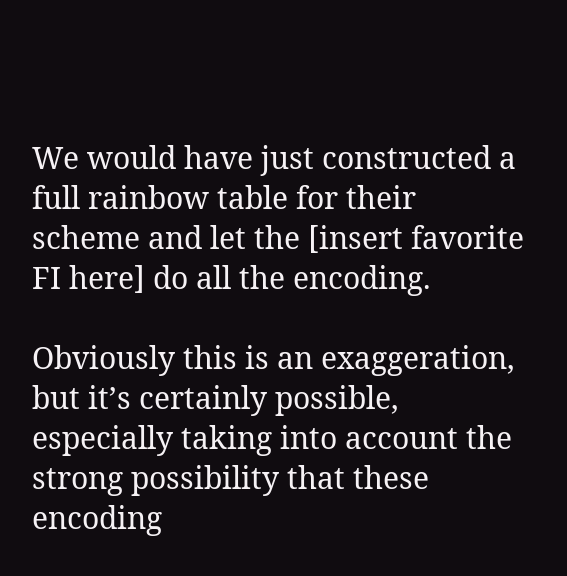We would have just constructed a full rainbow table for their scheme and let the [insert favorite FI here] do all the encoding.

Obviously this is an exaggeration, but it’s certainly possible, especially taking into account the strong possibility that these encoding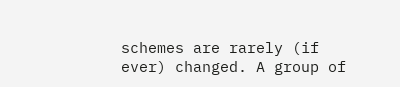schemes are rarely (if ever) changed. A group of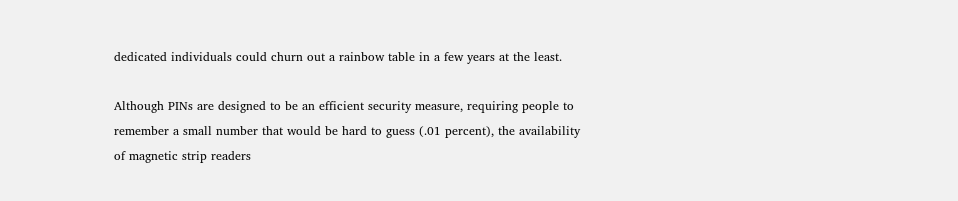dedicated individuals could churn out a rainbow table in a few years at the least.

Although PINs are designed to be an efficient security measure, requiring people to remember a small number that would be hard to guess (.01 percent), the availability of magnetic strip readers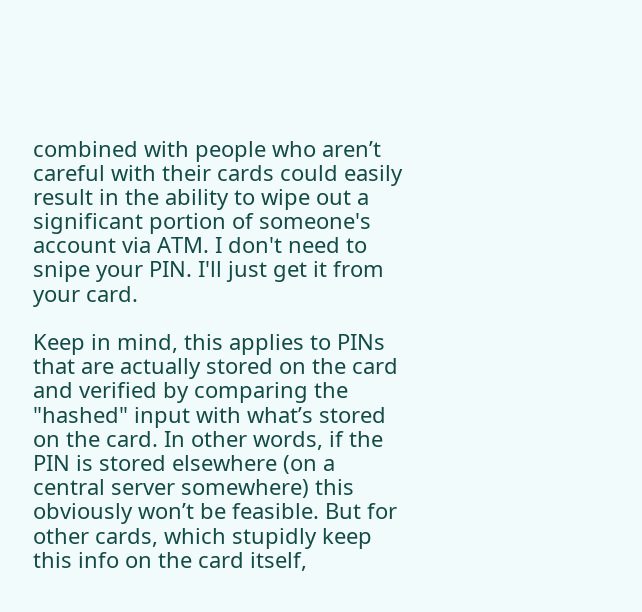combined with people who aren’t careful with their cards could easily result in the ability to wipe out a significant portion of someone's account via ATM. I don't need to snipe your PIN. I'll just get it from your card.

Keep in mind, this applies to PINs that are actually stored on the card and verified by comparing the "hashed" input with what’s stored on the card. In other words, if the PIN is stored elsewhere (on a central server somewhere) this obviously won’t be feasible. But for other cards, which stupidly keep this info on the card itself,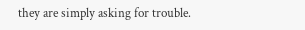they are simply asking for trouble.